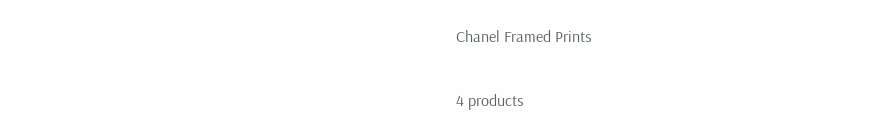Chanel Framed Prints

4 products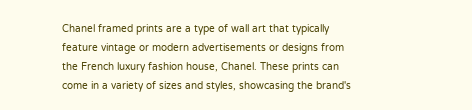Chanel framed prints are a type of wall art that typically feature vintage or modern advertisements or designs from the French luxury fashion house, Chanel. These prints can come in a variety of sizes and styles, showcasing the brand's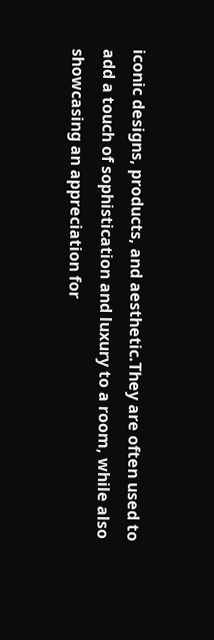iconic designs, products, and aesthetic.They are often used to add a touch of sophistication and luxury to a room, while also showcasing an appreciation for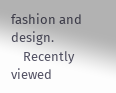fashion and design.
    Recently viewed